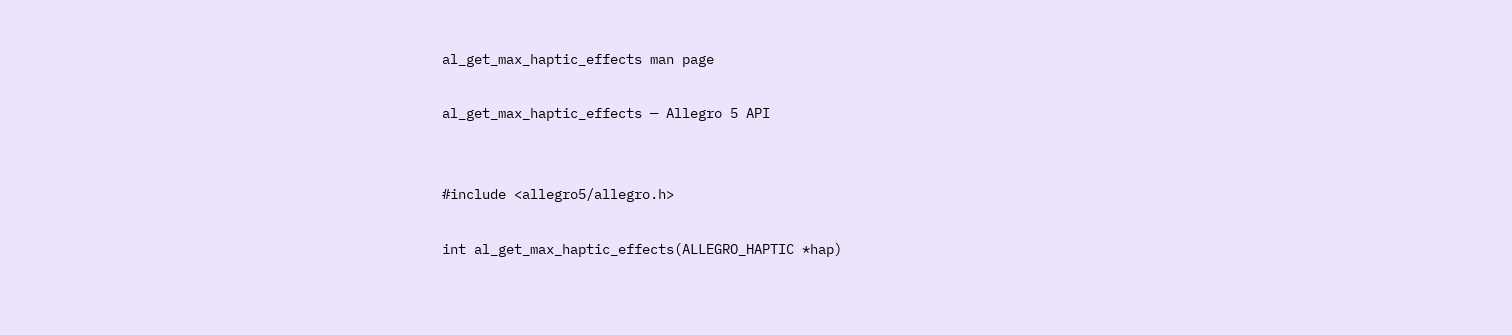al_get_max_haptic_effects man page

al_get_max_haptic_effects — Allegro 5 API


#include <allegro5/allegro.h>

int al_get_max_haptic_effects(ALLEGRO_HAPTIC *hap)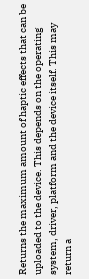Returns the maximum amount of haptic effects that can be uploaded to the device. This depends on the operating system, driver, platform and the device itself. This may return a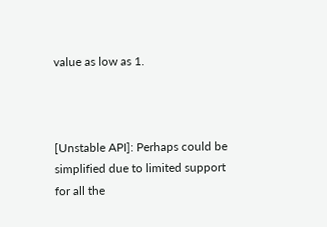value as low as 1.



[Unstable API]: Perhaps could be simplified due to limited support for all the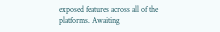exposed features across all of the platforms. Awaiting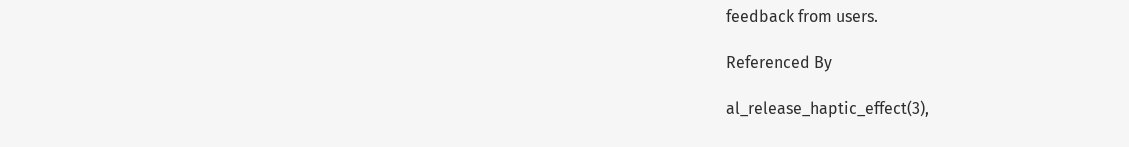feedback from users.

Referenced By

al_release_haptic_effect(3),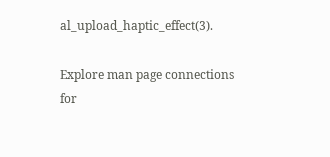al_upload_haptic_effect(3).

Explore man page connections for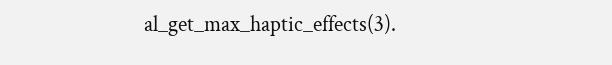al_get_max_haptic_effects(3).